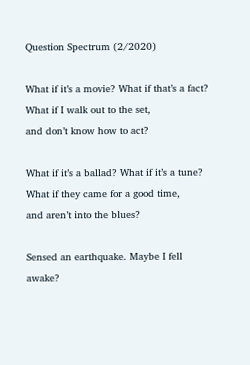Question Spectrum (2/2020)

What if it’s a movie? What if that’s a fact?
What if I walk out to the set,
and don’t know how to act?

What if it’s a ballad? What if it’s a tune?
What if they came for a good time,
and aren’t into the blues?

Sensed an earthquake. Maybe I fell awake?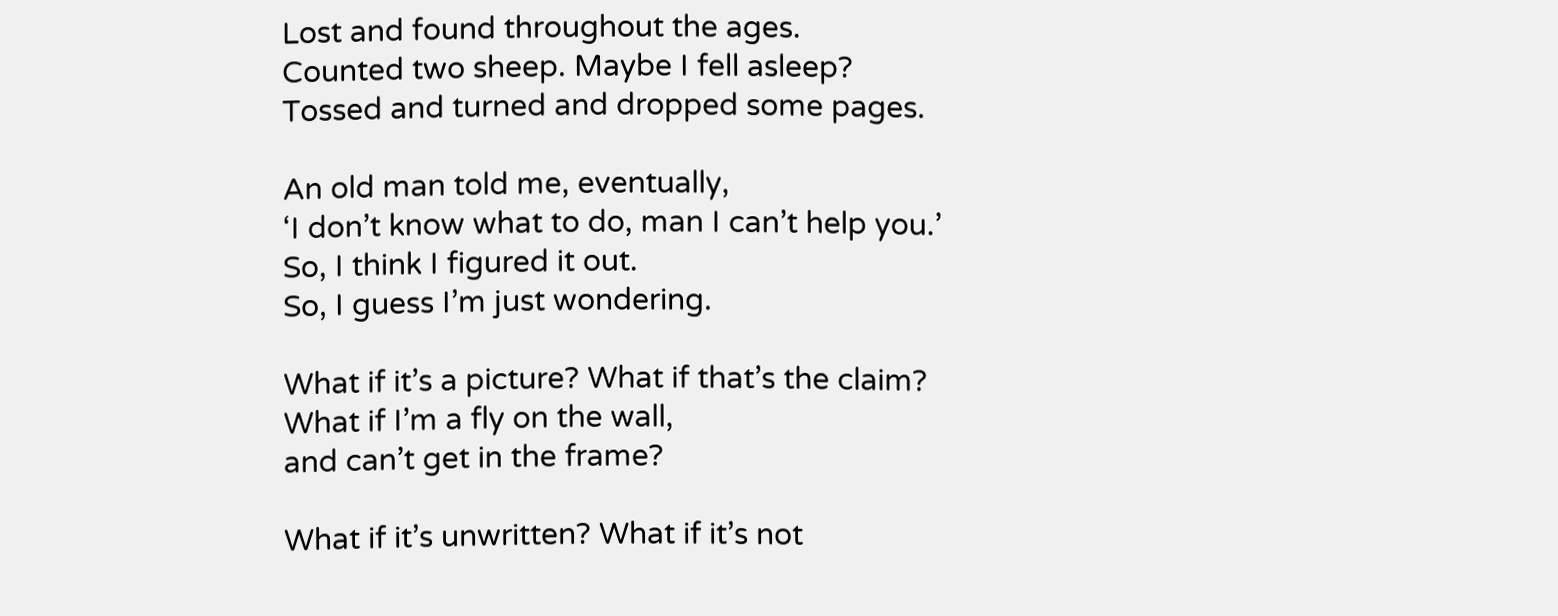Lost and found throughout the ages.
Counted two sheep. Maybe I fell asleep?
Tossed and turned and dropped some pages.

An old man told me, eventually,
‘I don’t know what to do, man I can’t help you.’
So, I think I figured it out.
So, I guess I’m just wondering.

What if it’s a picture? What if that’s the claim?
What if I’m a fly on the wall,
and can’t get in the frame?

What if it’s unwritten? What if it’s not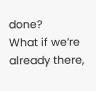done?
What if we’re already there,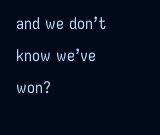and we don’t know we’ve won?